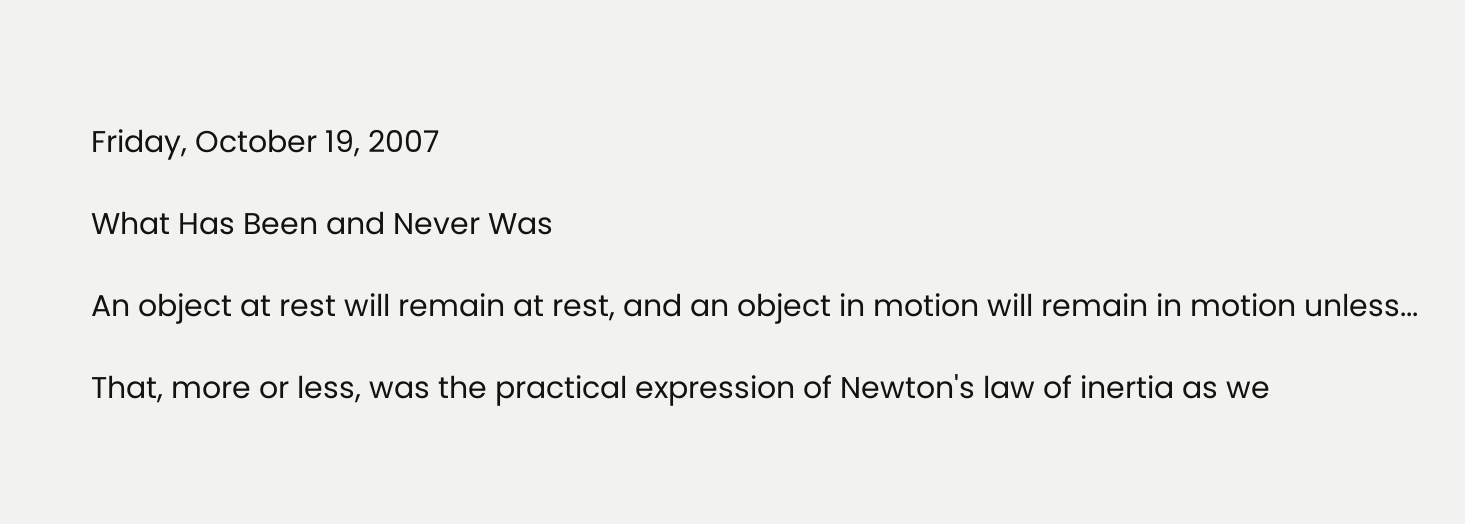Friday, October 19, 2007

What Has Been and Never Was

An object at rest will remain at rest, and an object in motion will remain in motion unless...

That, more or less, was the practical expression of Newton's law of inertia as we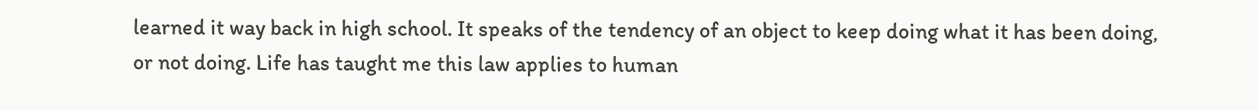learned it way back in high school. It speaks of the tendency of an object to keep doing what it has been doing, or not doing. Life has taught me this law applies to human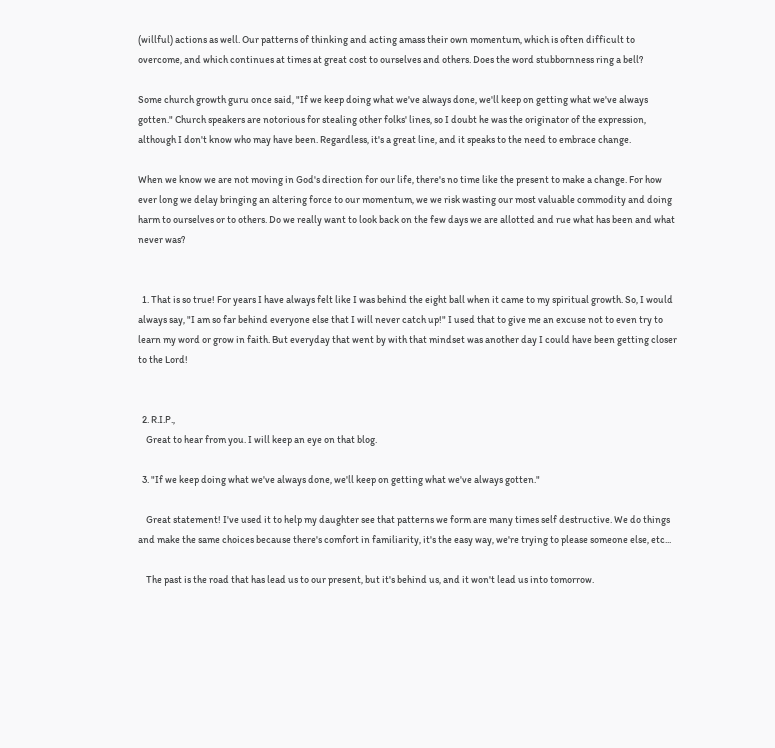(willful) actions as well. Our patterns of thinking and acting amass their own momentum, which is often difficult to overcome, and which continues at times at great cost to ourselves and others. Does the word stubbornness ring a bell?

Some church growth guru once said, "If we keep doing what we've always done, we'll keep on getting what we've always gotten." Church speakers are notorious for stealing other folks' lines, so I doubt he was the originator of the expression, although I don't know who may have been. Regardless, it's a great line, and it speaks to the need to embrace change.

When we know we are not moving in God's direction for our life, there's no time like the present to make a change. For how ever long we delay bringing an altering force to our momentum, we we risk wasting our most valuable commodity and doing harm to ourselves or to others. Do we really want to look back on the few days we are allotted and rue what has been and what never was?


  1. That is so true! For years I have always felt like I was behind the eight ball when it came to my spiritual growth. So, I would always say, "I am so far behind everyone else that I will never catch up!" I used that to give me an excuse not to even try to learn my word or grow in faith. But everyday that went by with that mindset was another day I could have been getting closer to the Lord!


  2. R.I.P.,
    Great to hear from you. I will keep an eye on that blog.

  3. "If we keep doing what we've always done, we'll keep on getting what we've always gotten."

    Great statement! I've used it to help my daughter see that patterns we form are many times self destructive. We do things and make the same choices because there's comfort in familiarity, it's the easy way, we're trying to please someone else, etc...

    The past is the road that has lead us to our present, but it's behind us, and it won't lead us into tomorrow.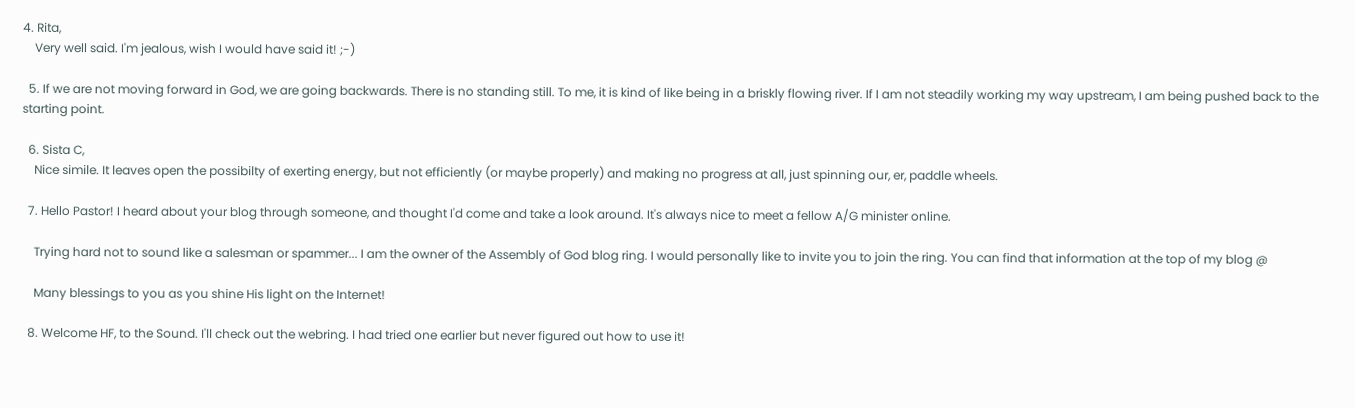4. Rita,
    Very well said. I'm jealous, wish I would have said it! ;-)

  5. If we are not moving forward in God, we are going backwards. There is no standing still. To me, it is kind of like being in a briskly flowing river. If I am not steadily working my way upstream, I am being pushed back to the starting point.

  6. Sista C,
    Nice simile. It leaves open the possibilty of exerting energy, but not efficiently (or maybe properly) and making no progress at all, just spinning our, er, paddle wheels.

  7. Hello Pastor! I heard about your blog through someone, and thought I'd come and take a look around. It's always nice to meet a fellow A/G minister online.

    Trying hard not to sound like a salesman or spammer... I am the owner of the Assembly of God blog ring. I would personally like to invite you to join the ring. You can find that information at the top of my blog @

    Many blessings to you as you shine His light on the Internet!

  8. Welcome HF, to the Sound. I'll check out the webring. I had tried one earlier but never figured out how to use it!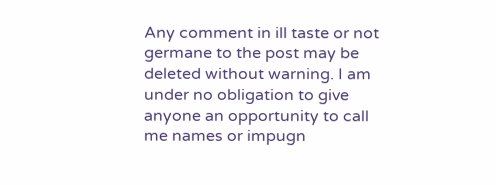Any comment in ill taste or not germane to the post may be deleted without warning. I am under no obligation to give anyone an opportunity to call me names or impugn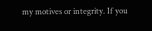my motives or integrity. If you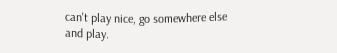can't play nice, go somewhere else and play.